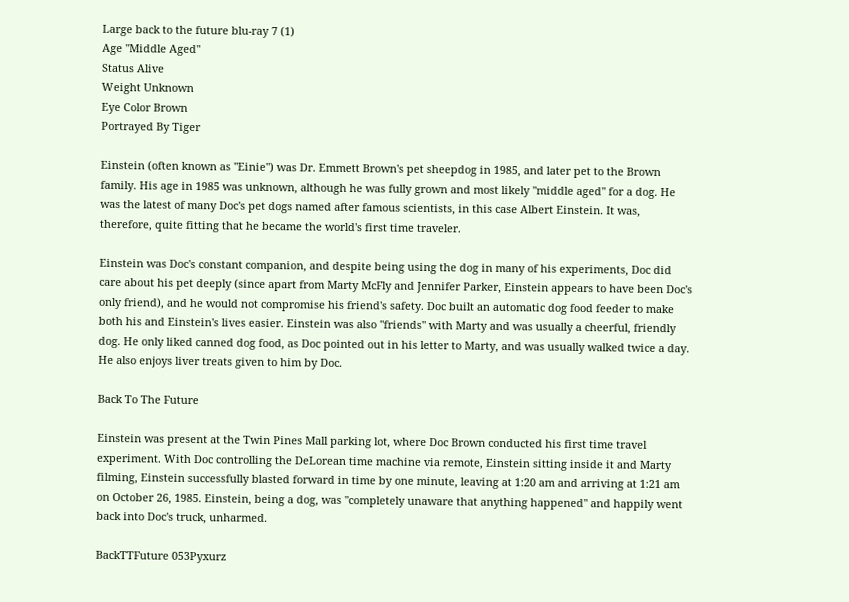Large back to the future blu-ray 7 (1)
Age "Middle Aged"
Status Alive
Weight Unknown
Eye Color Brown
Portrayed By Tiger

Einstein (often known as "Einie") was Dr. Emmett Brown's pet sheepdog in 1985, and later pet to the Brown family. His age in 1985 was unknown, although he was fully grown and most likely "middle aged" for a dog. He was the latest of many Doc's pet dogs named after famous scientists, in this case Albert Einstein. It was, therefore, quite fitting that he became the world's first time traveler.

Einstein was Doc's constant companion, and despite being using the dog in many of his experiments, Doc did care about his pet deeply (since apart from Marty McFly and Jennifer Parker, Einstein appears to have been Doc's only friend), and he would not compromise his friend's safety. Doc built an automatic dog food feeder to make both his and Einstein's lives easier. Einstein was also "friends" with Marty and was usually a cheerful, friendly dog. He only liked canned dog food, as Doc pointed out in his letter to Marty, and was usually walked twice a day. He also enjoys liver treats given to him by Doc.

Back To The Future

Einstein was present at the Twin Pines Mall parking lot, where Doc Brown conducted his first time travel experiment. With Doc controlling the DeLorean time machine via remote, Einstein sitting inside it and Marty filming, Einstein successfully blasted forward in time by one minute, leaving at 1:20 am and arriving at 1:21 am on October 26, 1985. Einstein, being a dog, was "completely unaware that anything happened" and happily went back into Doc's truck, unharmed.

BackTTFuture 053Pyxurz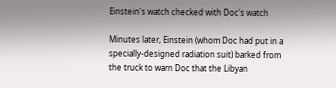Einstein's watch checked with Doc's watch

Minutes later, Einstein (whom Doc had put in a specially-designed radiation suit) barked from the truck to warn Doc that the Libyan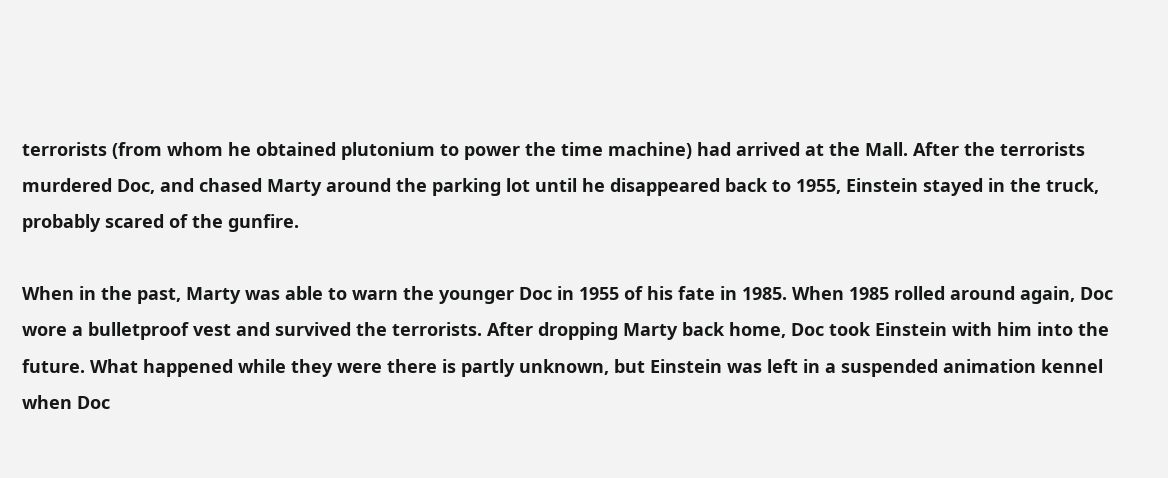terrorists (from whom he obtained plutonium to power the time machine) had arrived at the Mall. After the terrorists murdered Doc, and chased Marty around the parking lot until he disappeared back to 1955, Einstein stayed in the truck, probably scared of the gunfire.

When in the past, Marty was able to warn the younger Doc in 1955 of his fate in 1985. When 1985 rolled around again, Doc wore a bulletproof vest and survived the terrorists. After dropping Marty back home, Doc took Einstein with him into the future. What happened while they were there is partly unknown, but Einstein was left in a suspended animation kennel when Doc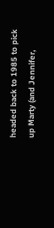headed back to 1985 to pick up Marty (and Jennifer,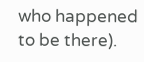who happened to be there).